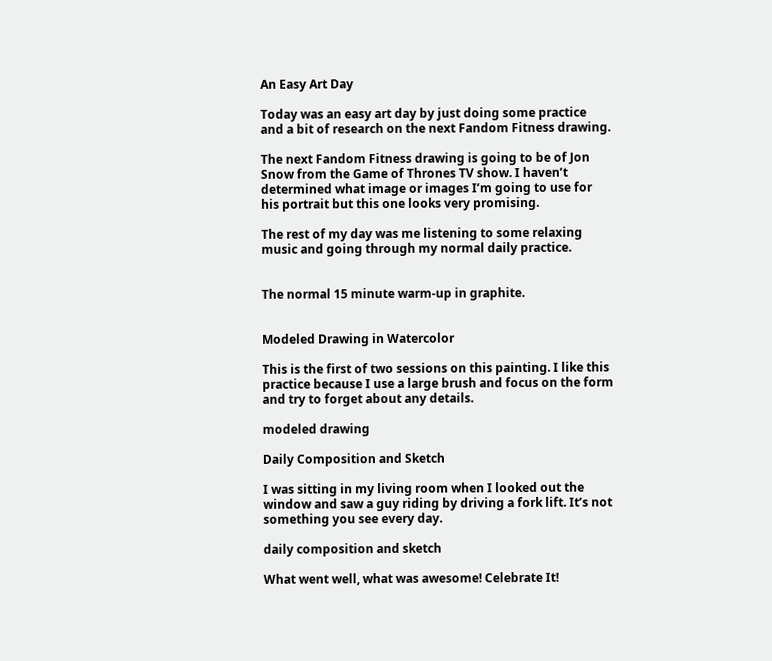An Easy Art Day

Today was an easy art day by just doing some practice and a bit of research on the next Fandom Fitness drawing.

The next Fandom Fitness drawing is going to be of Jon Snow from the Game of Thrones TV show. I haven’t determined what image or images I’m going to use for his portrait but this one looks very promising.

The rest of my day was me listening to some relaxing music and going through my normal daily practice.


The normal 15 minute warm-up in graphite.


Modeled Drawing in Watercolor

This is the first of two sessions on this painting. I like this practice because I use a large brush and focus on the form and try to forget about any details.

modeled drawing

Daily Composition and Sketch

I was sitting in my living room when I looked out the window and saw a guy riding by driving a fork lift. It’s not something you see every day.

daily composition and sketch

What went well, what was awesome! Celebrate It!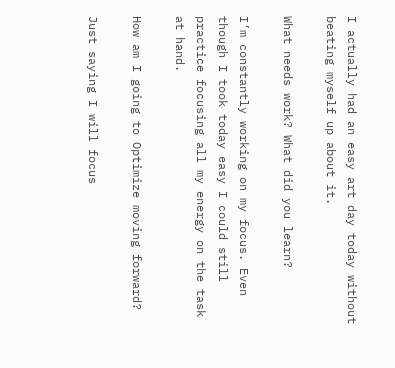I actually had an easy art day today without beating myself up about it.

What needs work? What did you learn?

I’m constantly working on my focus. Even though I took today easy I could still practice focusing all my energy on the task at hand.

How am I going to Optimize moving forward?

Just saying I will focus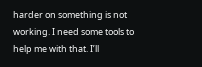harder on something is not working. I need some tools to help me with that. I’ll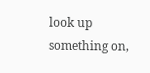look up something on,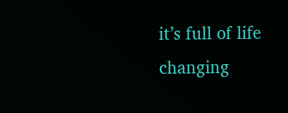it’s full of life changing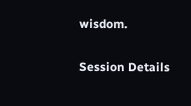wisdom.

Session Details